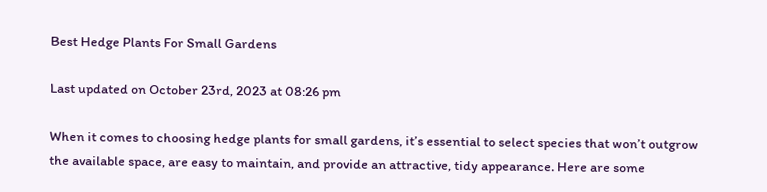Best Hedge Plants For Small Gardens

Last updated on October 23rd, 2023 at 08:26 pm

When it comes to choosing hedge plants for small gardens, it’s essential to select species that won’t outgrow the available space, are easy to maintain, and provide an attractive, tidy appearance. Here are some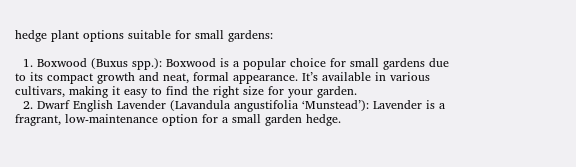hedge plant options suitable for small gardens:

  1. Boxwood (Buxus spp.): Boxwood is a popular choice for small gardens due to its compact growth and neat, formal appearance. It’s available in various cultivars, making it easy to find the right size for your garden.
  2. Dwarf English Lavender (Lavandula angustifolia ‘Munstead’): Lavender is a fragrant, low-maintenance option for a small garden hedge.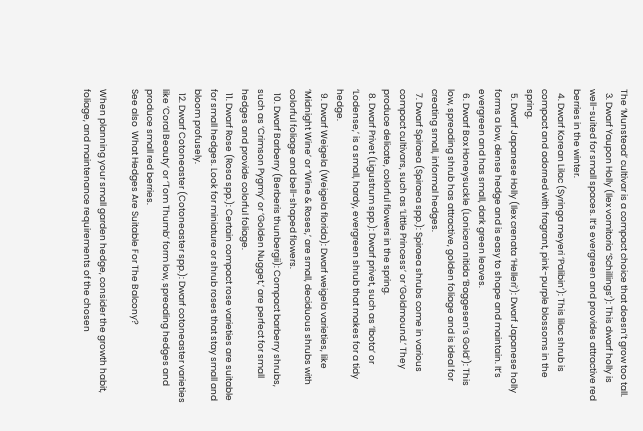The ‘Munstead’ cultivar is a compact choice that doesn’t grow too tall.
  3. Dwarf Yaupon Holly (Ilex vomitoria ‘Schillings’): This dwarf holly is well-suited for small spaces. It’s evergreen and provides attractive red berries in the winter.
  4. Dwarf Korean Lilac (Syringa meyeri ‘Palibin’): This lilac shrub is compact and adorned with fragrant, pink-purple blossoms in the spring.
  5. Dwarf Japanese Holly (Ilex crenata ‘Helleri’): Dwarf Japanese holly forms a low, dense hedge and is easy to shape and maintain. It’s evergreen and has small, dark green leaves.
  6. Dwarf Box Honeysuckle (Lonicera nitida ‘Baggesen’s Gold’): This low, spreading shrub has attractive, golden foliage and is ideal for creating small, informal hedges.
  7. Dwarf Spiraea (Spiraea spp.): Spiraea shrubs come in various compact cultivars, such as ‘Little Princess’ or ‘Goldmound.’ They produce delicate, colorful flowers in the spring.
  8. Dwarf Privet (Ligustrum spp.): Dwarf privet, such as ‘Ibota’ or ‘Lodense,’ is a small, hardy, evergreen shrub that makes for a tidy hedge.
  9. Dwarf Weigela (Weigela florida): Dwarf weigela varieties, like ‘Midnight Wine’ or ‘Wine & Roses,’ are small, deciduous shrubs with colorful foliage and bell-shaped flowers.
  10. Dwarf Barberry (Berberis thunbergii): Compact barberry shrubs, such as ‘Crimson Pygmy’ or ‘Golden Nugget,’ are perfect for small hedges and provide colorful foliage.
  11. Dwarf Rose (Rosa spp.): Certain compact rose varieties are suitable for small hedges. Look for miniature or shrub roses that stay small and bloom profusely.
  12. Dwarf Cotoneaster (Cotoneaster spp.): Dwarf cotoneaster varieties like ‘Coral Beauty’ or ‘Tom Thumb’ form low, spreading hedges and produce small red berries.
See also  What Hedges Are Suitable For The Balcony?

When planning your small garden hedge, consider the growth habit, foliage, and maintenance requirements of the chosen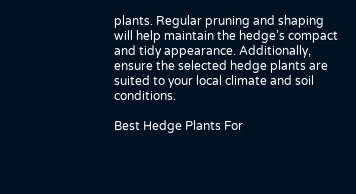plants. Regular pruning and shaping will help maintain the hedge’s compact and tidy appearance. Additionally, ensure the selected hedge plants are suited to your local climate and soil conditions.

Best Hedge Plants For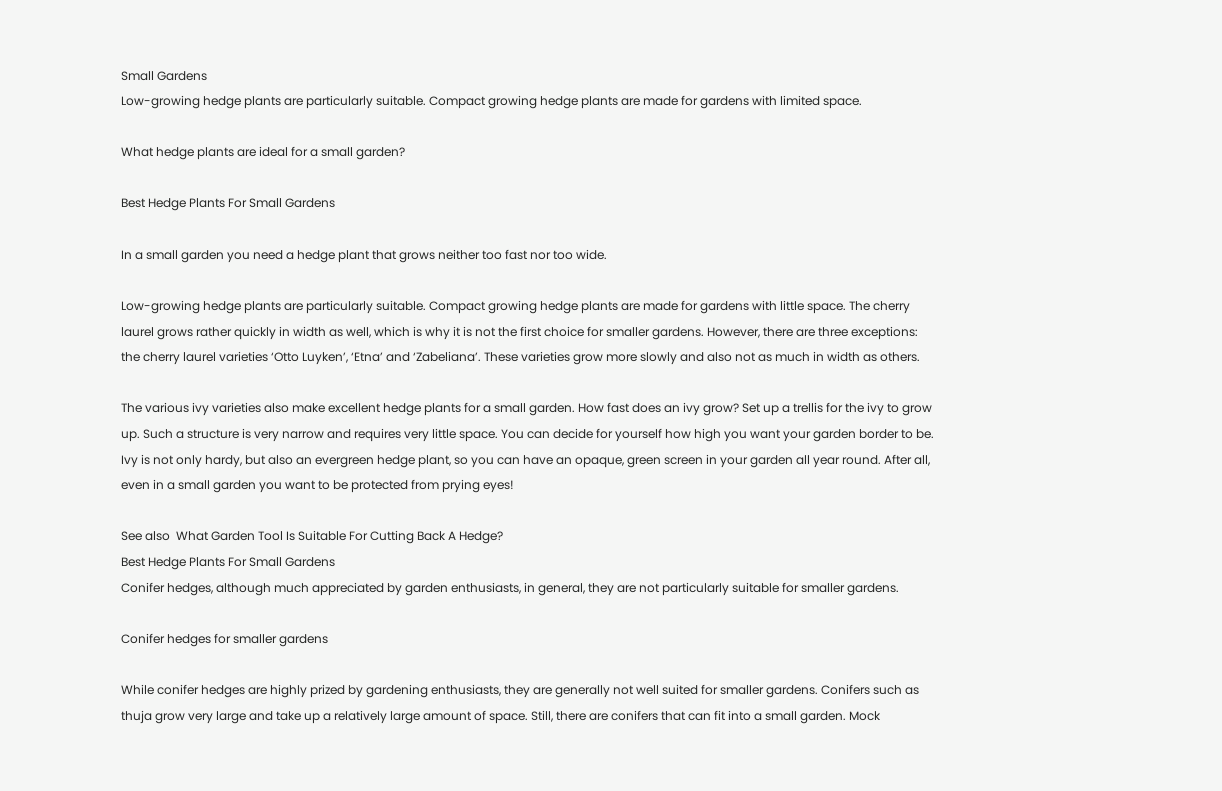Small Gardens
Low-growing hedge plants are particularly suitable. Compact growing hedge plants are made for gardens with limited space.

What hedge plants are ideal for a small garden?

Best Hedge Plants For Small Gardens

In a small garden you need a hedge plant that grows neither too fast nor too wide.

Low-growing hedge plants are particularly suitable. Compact growing hedge plants are made for gardens with little space. The cherry laurel grows rather quickly in width as well, which is why it is not the first choice for smaller gardens. However, there are three exceptions: the cherry laurel varieties ‘Otto Luyken’, ‘Etna’ and ‘Zabeliana’. These varieties grow more slowly and also not as much in width as others.

The various ivy varieties also make excellent hedge plants for a small garden. How fast does an ivy grow? Set up a trellis for the ivy to grow up. Such a structure is very narrow and requires very little space. You can decide for yourself how high you want your garden border to be. Ivy is not only hardy, but also an evergreen hedge plant, so you can have an opaque, green screen in your garden all year round. After all, even in a small garden you want to be protected from prying eyes!

See also  What Garden Tool Is Suitable For Cutting Back A Hedge?
Best Hedge Plants For Small Gardens
Conifer hedges, although much appreciated by garden enthusiasts, in general, they are not particularly suitable for smaller gardens.

Conifer hedges for smaller gardens

While conifer hedges are highly prized by gardening enthusiasts, they are generally not well suited for smaller gardens. Conifers such as thuja grow very large and take up a relatively large amount of space. Still, there are conifers that can fit into a small garden. Mock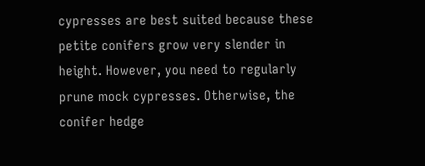cypresses are best suited because these petite conifers grow very slender in height. However, you need to regularly prune mock cypresses. Otherwise, the conifer hedge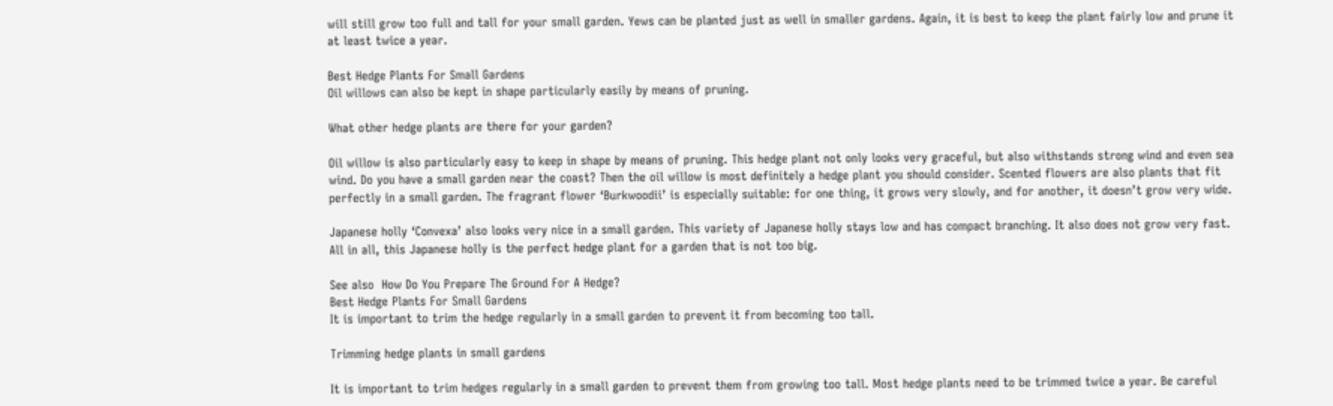will still grow too full and tall for your small garden. Yews can be planted just as well in smaller gardens. Again, it is best to keep the plant fairly low and prune it at least twice a year.

Best Hedge Plants For Small Gardens
Oil willows can also be kept in shape particularly easily by means of pruning.

What other hedge plants are there for your garden?

Oil willow is also particularly easy to keep in shape by means of pruning. This hedge plant not only looks very graceful, but also withstands strong wind and even sea wind. Do you have a small garden near the coast? Then the oil willow is most definitely a hedge plant you should consider. Scented flowers are also plants that fit perfectly in a small garden. The fragrant flower ‘Burkwoodii’ is especially suitable: for one thing, it grows very slowly, and for another, it doesn’t grow very wide.

Japanese holly ‘Convexa’ also looks very nice in a small garden. This variety of Japanese holly stays low and has compact branching. It also does not grow very fast. All in all, this Japanese holly is the perfect hedge plant for a garden that is not too big.

See also  How Do You Prepare The Ground For A Hedge?
Best Hedge Plants For Small Gardens
It is important to trim the hedge regularly in a small garden to prevent it from becoming too tall.

Trimming hedge plants in small gardens

It is important to trim hedges regularly in a small garden to prevent them from growing too tall. Most hedge plants need to be trimmed twice a year. Be careful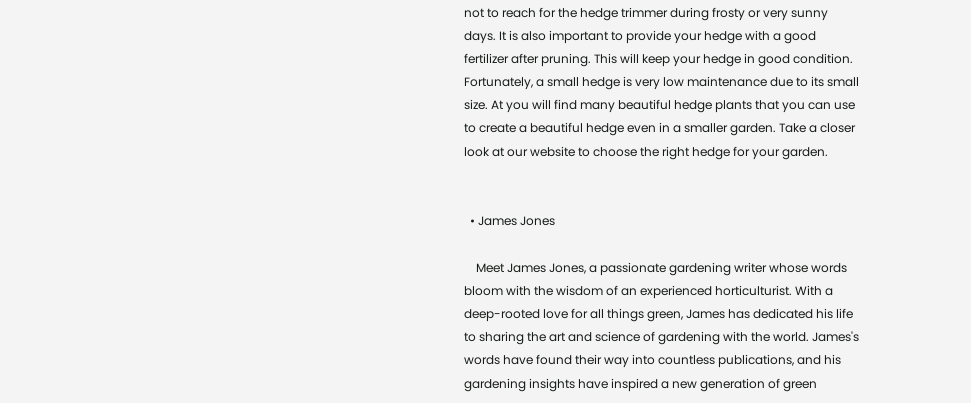not to reach for the hedge trimmer during frosty or very sunny days. It is also important to provide your hedge with a good fertilizer after pruning. This will keep your hedge in good condition. Fortunately, a small hedge is very low maintenance due to its small size. At you will find many beautiful hedge plants that you can use to create a beautiful hedge even in a smaller garden. Take a closer look at our website to choose the right hedge for your garden.


  • James Jones

    Meet James Jones, a passionate gardening writer whose words bloom with the wisdom of an experienced horticulturist. With a deep-rooted love for all things green, James has dedicated his life to sharing the art and science of gardening with the world. James's words have found their way into countless publications, and his gardening insights have inspired a new generation of green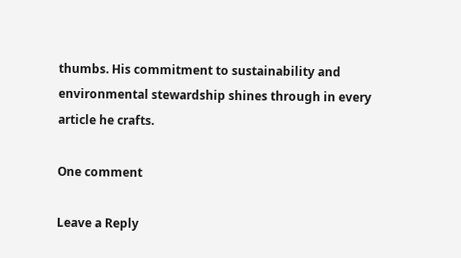thumbs. His commitment to sustainability and environmental stewardship shines through in every article he crafts.

One comment

Leave a Reply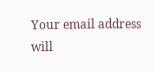Your email address will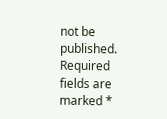not be published. Required fields are marked *